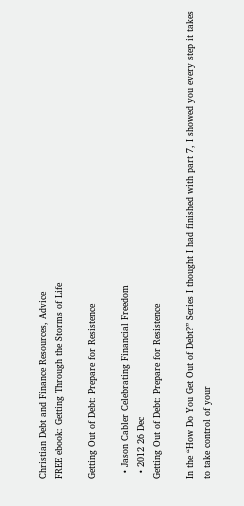Christian Debt and Finance Resources, Advice
FREE ebook: Getting Through the Storms of Life

Getting Out of Debt: Prepare for Resistence

  • Jason Cabler Celebrating Financial Freedom
  • 2012 26 Dec
Getting Out of Debt: Prepare for Resistence

In the “How Do You Get Out of Debt?” Series I thought I had finished with part 7, I showed you every step it takes to take control of your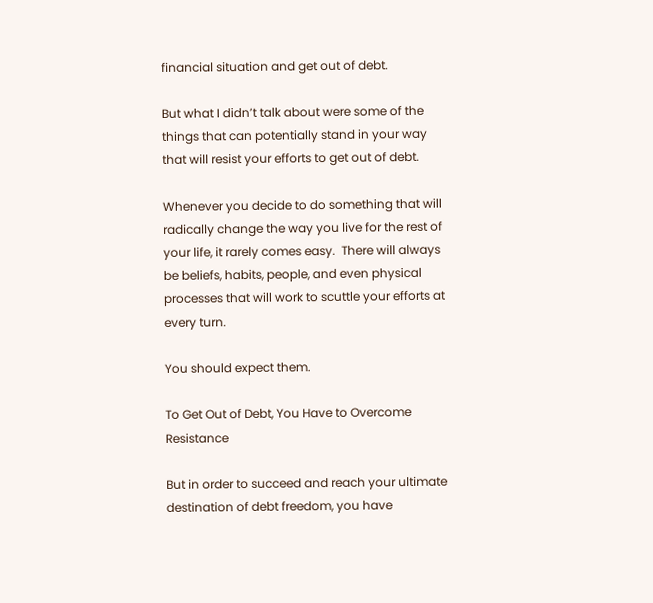financial situation and get out of debt.

But what I didn’t talk about were some of the things that can potentially stand in your way that will resist your efforts to get out of debt.

Whenever you decide to do something that will radically change the way you live for the rest of your life, it rarely comes easy.  There will always be beliefs, habits, people, and even physical processes that will work to scuttle your efforts at every turn.

You should expect them.

To Get Out of Debt, You Have to Overcome Resistance

But in order to succeed and reach your ultimate destination of debt freedom, you have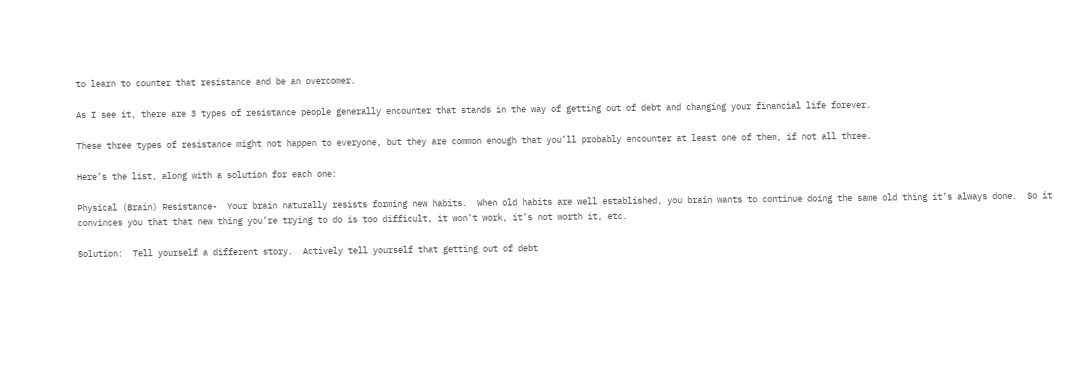to learn to counter that resistance and be an overcomer.

As I see it, there are 3 types of resistance people generally encounter that stands in the way of getting out of debt and changing your financial life forever.

These three types of resistance might not happen to everyone, but they are common enough that you’ll probably encounter at least one of them, if not all three.

Here’s the list, along with a solution for each one:

Physical (Brain) Resistance-  Your brain naturally resists forming new habits.  When old habits are well established, you brain wants to continue doing the same old thing it’s always done.  So it convinces you that that new thing you’re trying to do is too difficult, it won’t work, it’s not worth it, etc.

Solution:  Tell yourself a different story.  Actively tell yourself that getting out of debt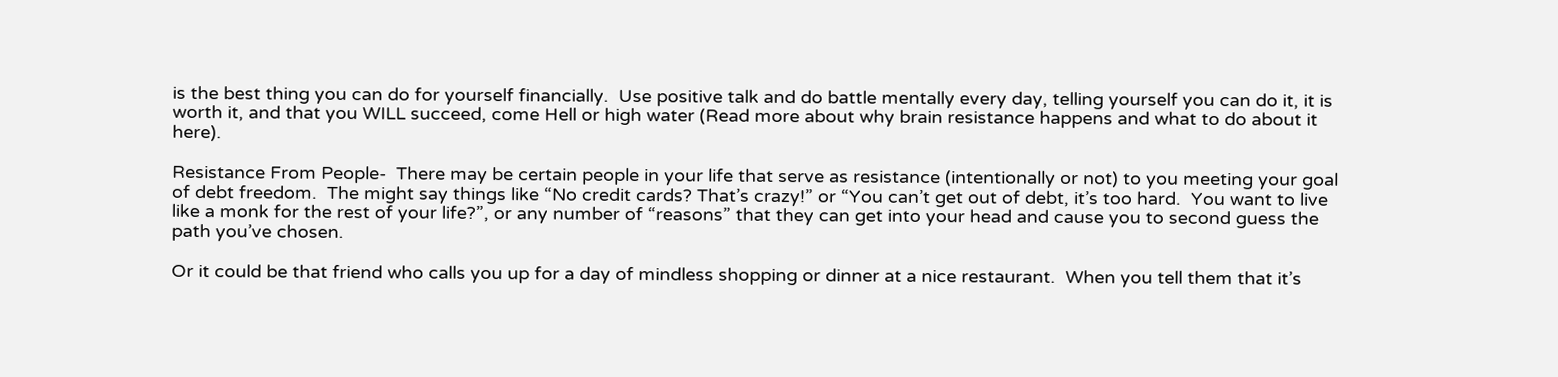is the best thing you can do for yourself financially.  Use positive talk and do battle mentally every day, telling yourself you can do it, it is worth it, and that you WILL succeed, come Hell or high water (Read more about why brain resistance happens and what to do about it here).

Resistance From People-  There may be certain people in your life that serve as resistance (intentionally or not) to you meeting your goal of debt freedom.  The might say things like “No credit cards? That’s crazy!” or “You can’t get out of debt, it’s too hard.  You want to live like a monk for the rest of your life?”, or any number of “reasons” that they can get into your head and cause you to second guess the path you’ve chosen.

Or it could be that friend who calls you up for a day of mindless shopping or dinner at a nice restaurant.  When you tell them that it’s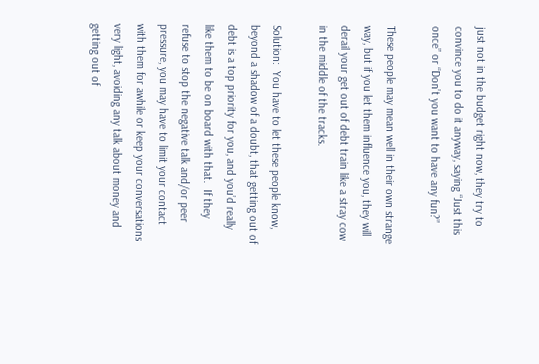just not in the budget right now, they try to convince you to do it anyway, saying “Just this once” or “Don’t you want to have any fun?”

These people may mean well in their own strange way, but if you let them influence you, they will derail your get out of debt train like a stray cow in the middle of the tracks.

Solution:  You have to let these people know, beyond a shadow of a doubt, that getting out of debt is a top priority for you, and you’d really like them to be on board with that.  If they refuse to stop the negative talk and/or peer pressure, you may have to limit your contact with them for awhile or keep your conversations very light, avoiding any talk about money and getting out of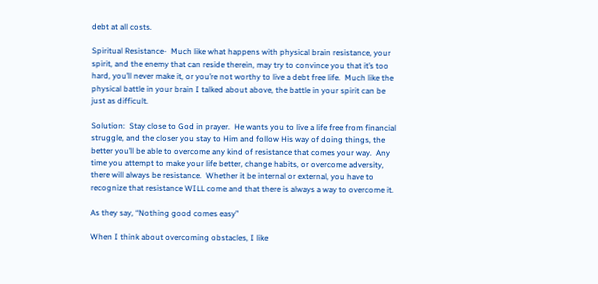debt at all costs.

Spiritual Resistance-  Much like what happens with physical brain resistance, your spirit, and the enemy that can reside therein, may try to convince you that it’s too hard, you’ll never make it, or you’re not worthy to live a debt free life.  Much like the physical battle in your brain I talked about above, the battle in your spirit can be just as difficult.

Solution:  Stay close to God in prayer.  He wants you to live a life free from financial struggle, and the closer you stay to Him and follow His way of doing things, the better you’ll be able to overcome any kind of resistance that comes your way.  Any time you attempt to make your life better, change habits, or overcome adversity, there will always be resistance.  Whether it be internal or external, you have to recognize that resistance WILL come and that there is always a way to overcome it.

As they say, “Nothing good comes easy”

When I think about overcoming obstacles, I like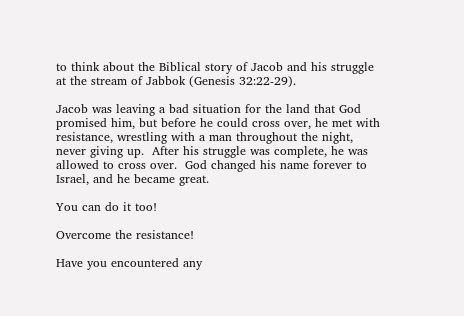to think about the Biblical story of Jacob and his struggle at the stream of Jabbok (Genesis 32:22-29).

Jacob was leaving a bad situation for the land that God promised him, but before he could cross over, he met with resistance, wrestling with a man throughout the night, never giving up.  After his struggle was complete, he was allowed to cross over.  God changed his name forever to Israel, and he became great.

You can do it too!

Overcome the resistance!

Have you encountered any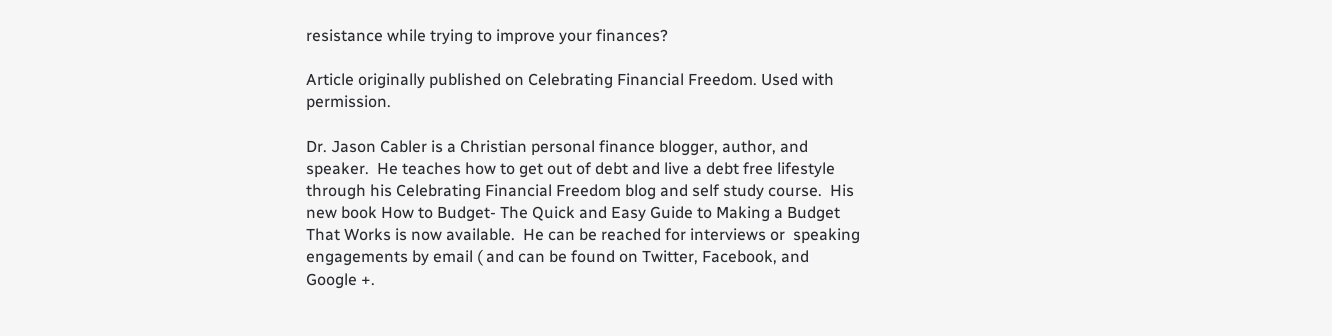resistance while trying to improve your finances?

Article originally published on Celebrating Financial Freedom. Used with permission.

Dr. Jason Cabler is a Christian personal finance blogger, author, and speaker.  He teaches how to get out of debt and live a debt free lifestyle through his Celebrating Financial Freedom blog and self study course.  His new book How to Budget- The Quick and Easy Guide to Making a Budget That Works is now available.  He can be reached for interviews or  speaking engagements by email ( and can be found on Twitter, Facebook, and Google +.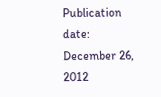Publication date: December 26, 2012